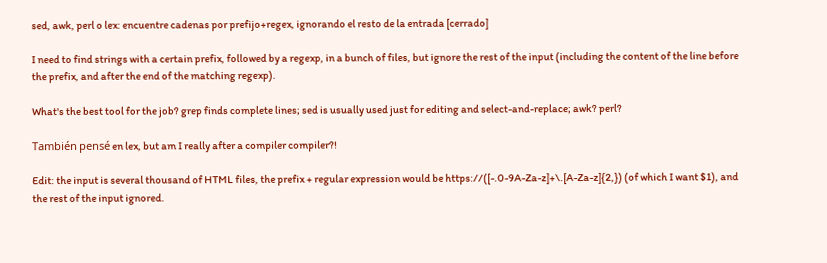sed, awk, perl o lex: encuentre cadenas por prefijo+regex, ignorando el resto de la entrada [cerrado]

I need to find strings with a certain prefix, followed by a regexp, in a bunch of files, but ignore the rest of the input (including the content of the line before the prefix, and after the end of the matching regexp).

What's the best tool for the job? grep finds complete lines; sed is usually used just for editing and select-and-replace; awk? perl?

También pensé en lex, but am I really after a compiler compiler?!

Edit: the input is several thousand of HTML files, the prefix + regular expression would be https://([-.0-9A-Za-z]+\.[A-Za-z]{2,}) (of which I want $1), and the rest of the input ignored.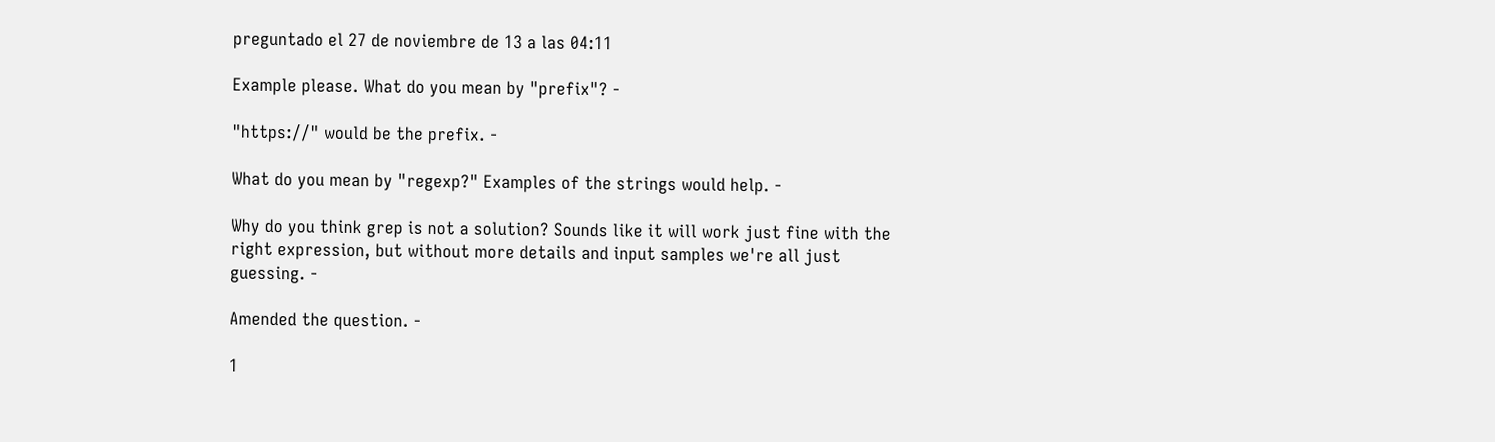preguntado el 27 de noviembre de 13 a las 04:11

Example please. What do you mean by "prefix"? -

"https://" would be the prefix. -

What do you mean by "regexp?" Examples of the strings would help. -

Why do you think grep is not a solution? Sounds like it will work just fine with the right expression, but without more details and input samples we're all just guessing. -

Amended the question. -

1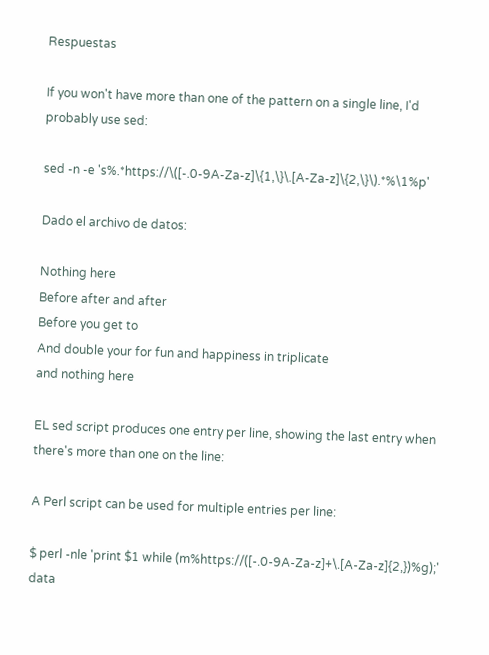Respuestas

If you won't have more than one of the pattern on a single line, I'd probably use sed:

sed -n -e 's%.*https://\([-.0-9A-Za-z]\{1,\}\.[A-Za-z]\{2,\}\).*%\1%p'

Dado el archivo de datos:

Nothing here
Before after and after
Before you get to
And double your for fun and happiness in triplicate
and nothing here

EL sed script produces one entry per line, showing the last entry when there's more than one on the line:

A Perl script can be used for multiple entries per line:

$ perl -nle 'print $1 while (m%https://([-.0-9A-Za-z]+\.[A-Za-z]{2,})%g);' data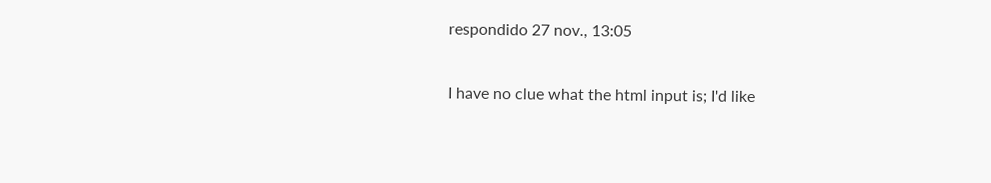respondido 27 nov., 13:05

I have no clue what the html input is; I'd like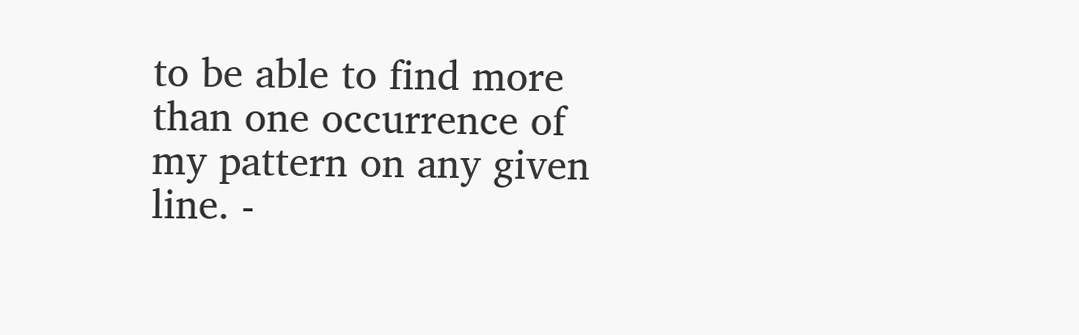to be able to find more than one occurrence of my pattern on any given line. -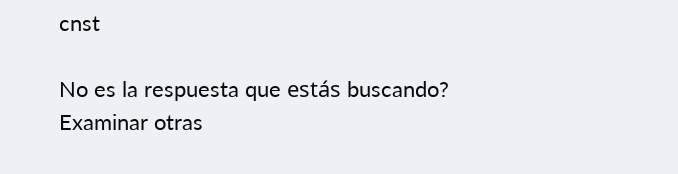cnst

No es la respuesta que estás buscando? Examinar otras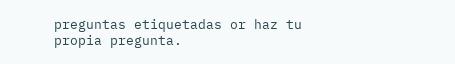preguntas etiquetadas or haz tu propia pregunta.